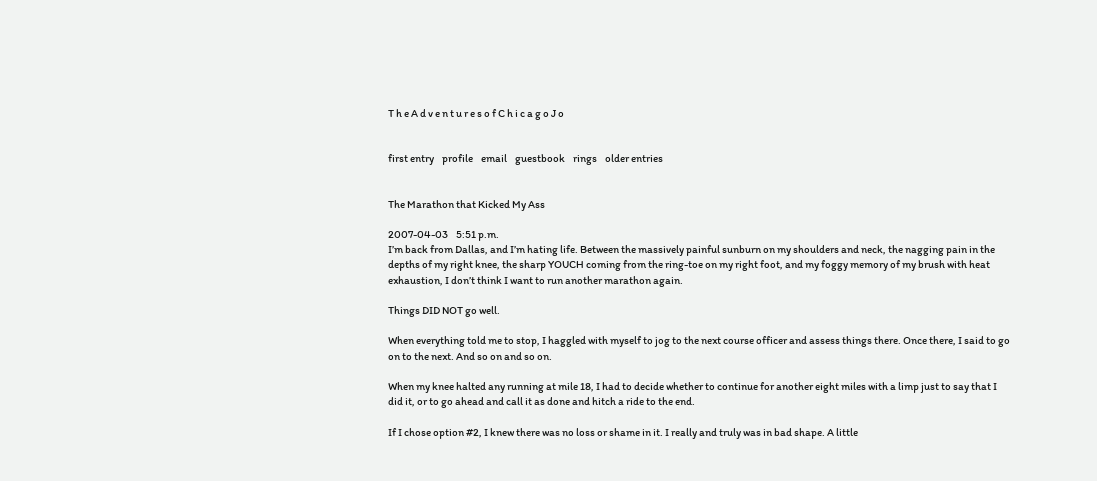T h e A d v e n t u r e s o f C h i c a g o J o


first entry    profile    email    guestbook    rings    older entries


The Marathon that Kicked My Ass

2007-04-03    5:51 p.m.
I’m back from Dallas, and I’m hating life. Between the massively painful sunburn on my shoulders and neck, the nagging pain in the depths of my right knee, the sharp YOUCH coming from the ring-toe on my right foot, and my foggy memory of my brush with heat exhaustion, I don’t think I want to run another marathon again.

Things DID NOT go well.

When everything told me to stop, I haggled with myself to jog to the next course officer and assess things there. Once there, I said to go on to the next. And so on and so on.

When my knee halted any running at mile 18, I had to decide whether to continue for another eight miles with a limp just to say that I did it, or to go ahead and call it as done and hitch a ride to the end.

If I chose option #2, I knew there was no loss or shame in it. I really and truly was in bad shape. A little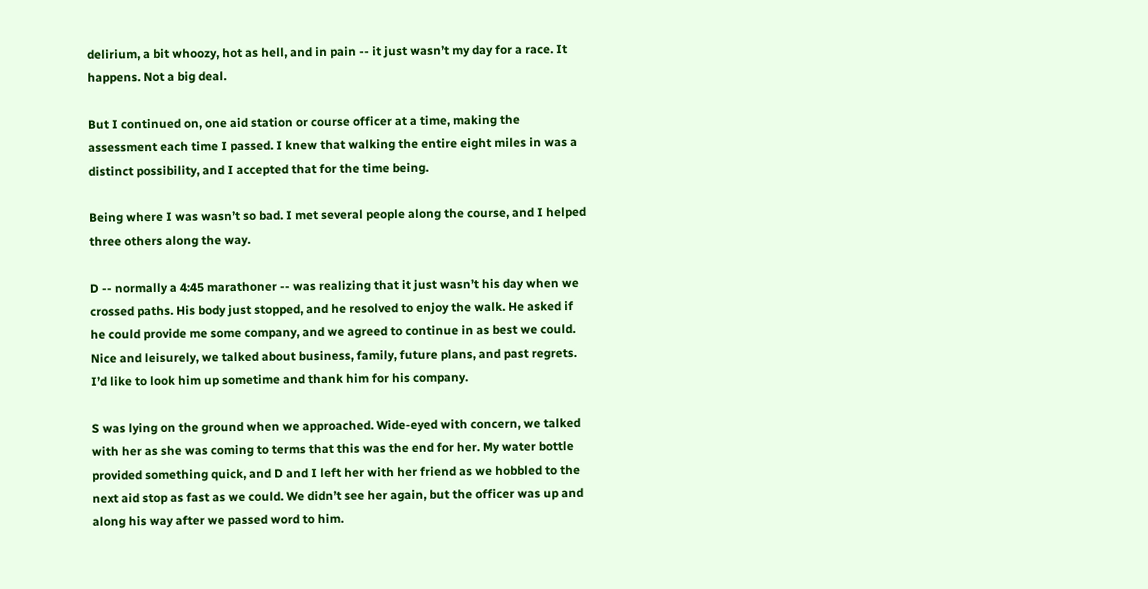delirium, a bit whoozy, hot as hell, and in pain -- it just wasn’t my day for a race. It happens. Not a big deal.

But I continued on, one aid station or course officer at a time, making the assessment each time I passed. I knew that walking the entire eight miles in was a distinct possibility, and I accepted that for the time being.

Being where I was wasn’t so bad. I met several people along the course, and I helped three others along the way.

D -- normally a 4:45 marathoner -- was realizing that it just wasn’t his day when we crossed paths. His body just stopped, and he resolved to enjoy the walk. He asked if he could provide me some company, and we agreed to continue in as best we could. Nice and leisurely, we talked about business, family, future plans, and past regrets. I’d like to look him up sometime and thank him for his company.

S was lying on the ground when we approached. Wide-eyed with concern, we talked with her as she was coming to terms that this was the end for her. My water bottle provided something quick, and D and I left her with her friend as we hobbled to the next aid stop as fast as we could. We didn’t see her again, but the officer was up and along his way after we passed word to him.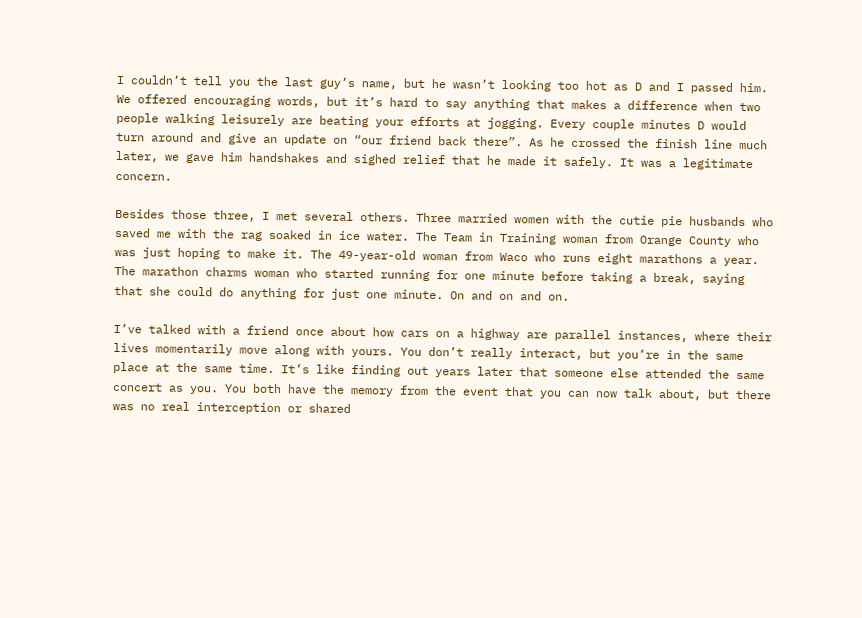I couldn’t tell you the last guy’s name, but he wasn’t looking too hot as D and I passed him. We offered encouraging words, but it’s hard to say anything that makes a difference when two people walking leisurely are beating your efforts at jogging. Every couple minutes D would turn around and give an update on “our friend back there”. As he crossed the finish line much later, we gave him handshakes and sighed relief that he made it safely. It was a legitimate concern.

Besides those three, I met several others. Three married women with the cutie pie husbands who saved me with the rag soaked in ice water. The Team in Training woman from Orange County who was just hoping to make it. The 49-year-old woman from Waco who runs eight marathons a year. The marathon charms woman who started running for one minute before taking a break, saying that she could do anything for just one minute. On and on and on.

I’ve talked with a friend once about how cars on a highway are parallel instances, where their lives momentarily move along with yours. You don’t really interact, but you’re in the same place at the same time. It’s like finding out years later that someone else attended the same concert as you. You both have the memory from the event that you can now talk about, but there was no real interception or shared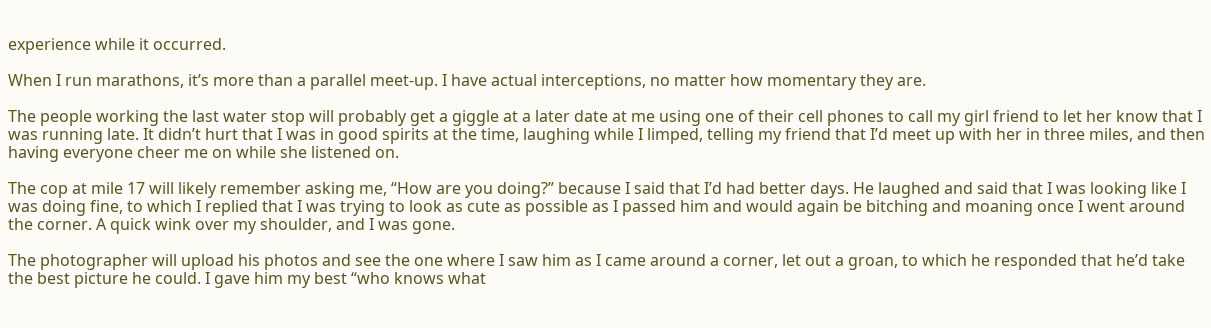experience while it occurred.

When I run marathons, it’s more than a parallel meet-up. I have actual interceptions, no matter how momentary they are.

The people working the last water stop will probably get a giggle at a later date at me using one of their cell phones to call my girl friend to let her know that I was running late. It didn’t hurt that I was in good spirits at the time, laughing while I limped, telling my friend that I’d meet up with her in three miles, and then having everyone cheer me on while she listened on.

The cop at mile 17 will likely remember asking me, “How are you doing?” because I said that I’d had better days. He laughed and said that I was looking like I was doing fine, to which I replied that I was trying to look as cute as possible as I passed him and would again be bitching and moaning once I went around the corner. A quick wink over my shoulder, and I was gone.

The photographer will upload his photos and see the one where I saw him as I came around a corner, let out a groan, to which he responded that he’d take the best picture he could. I gave him my best “who knows what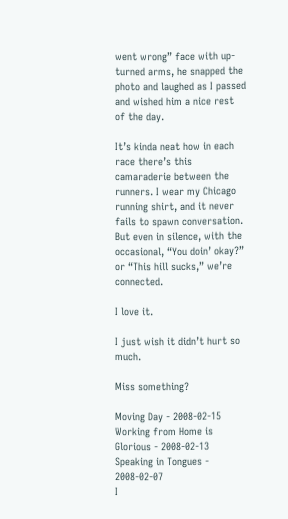went wrong” face with up-turned arms, he snapped the photo and laughed as I passed and wished him a nice rest of the day.

It’s kinda neat how in each race there’s this camaraderie between the runners. I wear my Chicago running shirt, and it never fails to spawn conversation. But even in silence, with the occasional, “You doin’ okay?” or “This hill sucks,” we’re connected.

I love it.

I just wish it didn’t hurt so much.

Miss something?

Moving Day - 2008-02-15
Working from Home is Glorious - 2008-02-13
Speaking in Tongues - 2008-02-07
I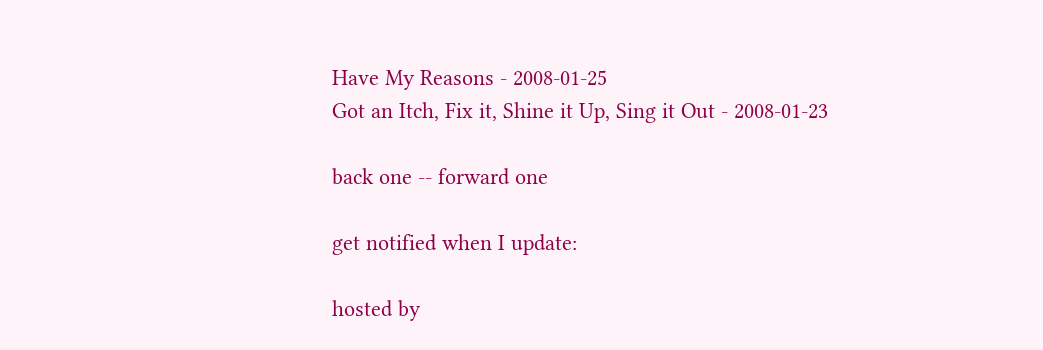Have My Reasons - 2008-01-25
Got an Itch, Fix it, Shine it Up, Sing it Out - 2008-01-23

back one -- forward one

get notified when I update:

hosted by